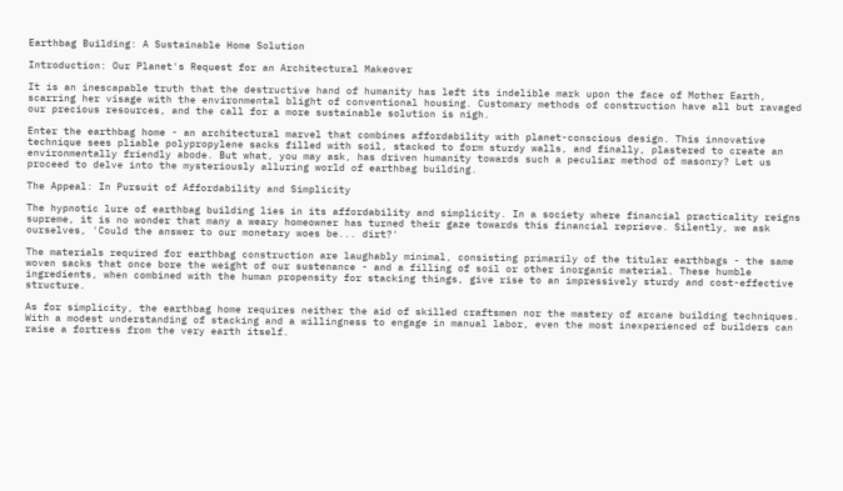Earthbag Building: A Sustainable Home Solution

Introduction: Our Planet's Request for an Architectural Makeover

It is an inescapable truth that the destructive hand of humanity has left its indelible mark upon the face of Mother Earth, scarring her visage with the environmental blight of conventional housing. Customary methods of construction have all but ravaged our precious resources, and the call for a more sustainable solution is nigh.

Enter the earthbag home - an architectural marvel that combines affordability with planet-conscious design. This innovative technique sees pliable polypropylene sacks filled with soil, stacked to form sturdy walls, and finally, plastered to create an environmentally friendly abode. But what, you may ask, has driven humanity towards such a peculiar method of masonry? Let us proceed to delve into the mysteriously alluring world of earthbag building.

The Appeal: In Pursuit of Affordability and Simplicity

The hypnotic lure of earthbag building lies in its affordability and simplicity. In a society where financial practicality reigns supreme, it is no wonder that many a weary homeowner has turned their gaze towards this financial reprieve. Silently, we ask ourselves, 'Could the answer to our monetary woes be... dirt?'

The materials required for earthbag construction are laughably minimal, consisting primarily of the titular earthbags - the same woven sacks that once bore the weight of our sustenance - and a filling of soil or other inorganic material. These humble ingredients, when combined with the human propensity for stacking things, give rise to an impressively sturdy and cost-effective structure.

As for simplicity, the earthbag home requires neither the aid of skilled craftsmen nor the mastery of arcane building techniques. With a modest understanding of stacking and a willingness to engage in manual labor, even the most inexperienced of builders can raise a fortress from the very earth itself.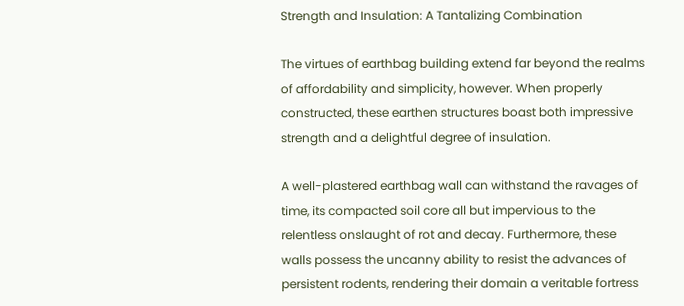Strength and Insulation: A Tantalizing Combination

The virtues of earthbag building extend far beyond the realms of affordability and simplicity, however. When properly constructed, these earthen structures boast both impressive strength and a delightful degree of insulation.

A well-plastered earthbag wall can withstand the ravages of time, its compacted soil core all but impervious to the relentless onslaught of rot and decay. Furthermore, these walls possess the uncanny ability to resist the advances of persistent rodents, rendering their domain a veritable fortress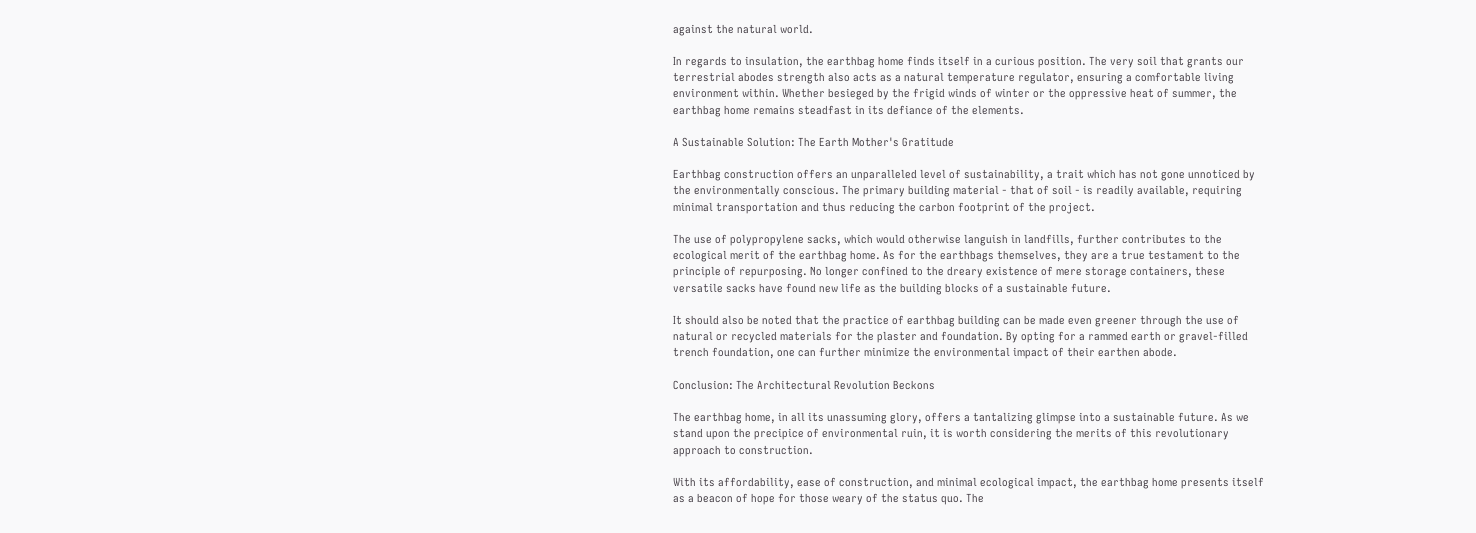against the natural world.

In regards to insulation, the earthbag home finds itself in a curious position. The very soil that grants our terrestrial abodes strength also acts as a natural temperature regulator, ensuring a comfortable living environment within. Whether besieged by the frigid winds of winter or the oppressive heat of summer, the earthbag home remains steadfast in its defiance of the elements.

A Sustainable Solution: The Earth Mother's Gratitude

Earthbag construction offers an unparalleled level of sustainability, a trait which has not gone unnoticed by the environmentally conscious. The primary building material - that of soil - is readily available, requiring minimal transportation and thus reducing the carbon footprint of the project.

The use of polypropylene sacks, which would otherwise languish in landfills, further contributes to the ecological merit of the earthbag home. As for the earthbags themselves, they are a true testament to the principle of repurposing. No longer confined to the dreary existence of mere storage containers, these versatile sacks have found new life as the building blocks of a sustainable future.

It should also be noted that the practice of earthbag building can be made even greener through the use of natural or recycled materials for the plaster and foundation. By opting for a rammed earth or gravel-filled trench foundation, one can further minimize the environmental impact of their earthen abode.

Conclusion: The Architectural Revolution Beckons

The earthbag home, in all its unassuming glory, offers a tantalizing glimpse into a sustainable future. As we stand upon the precipice of environmental ruin, it is worth considering the merits of this revolutionary approach to construction.

With its affordability, ease of construction, and minimal ecological impact, the earthbag home presents itself as a beacon of hope for those weary of the status quo. The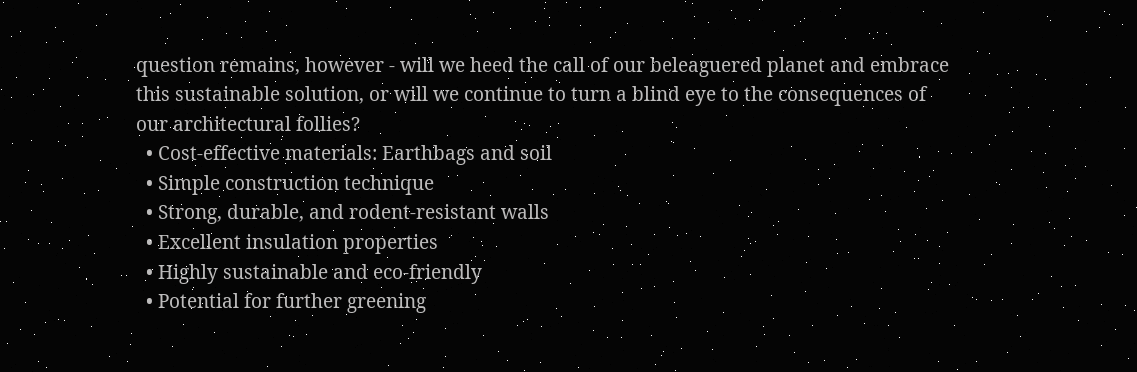question remains, however - will we heed the call of our beleaguered planet and embrace this sustainable solution, or will we continue to turn a blind eye to the consequences of our architectural follies?
  • Cost-effective materials: Earthbags and soil
  • Simple construction technique
  • Strong, durable, and rodent-resistant walls
  • Excellent insulation properties
  • Highly sustainable and eco-friendly
  • Potential for further greening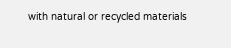with natural or recycled materials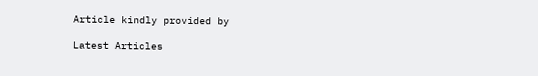Article kindly provided by

Latest Articles